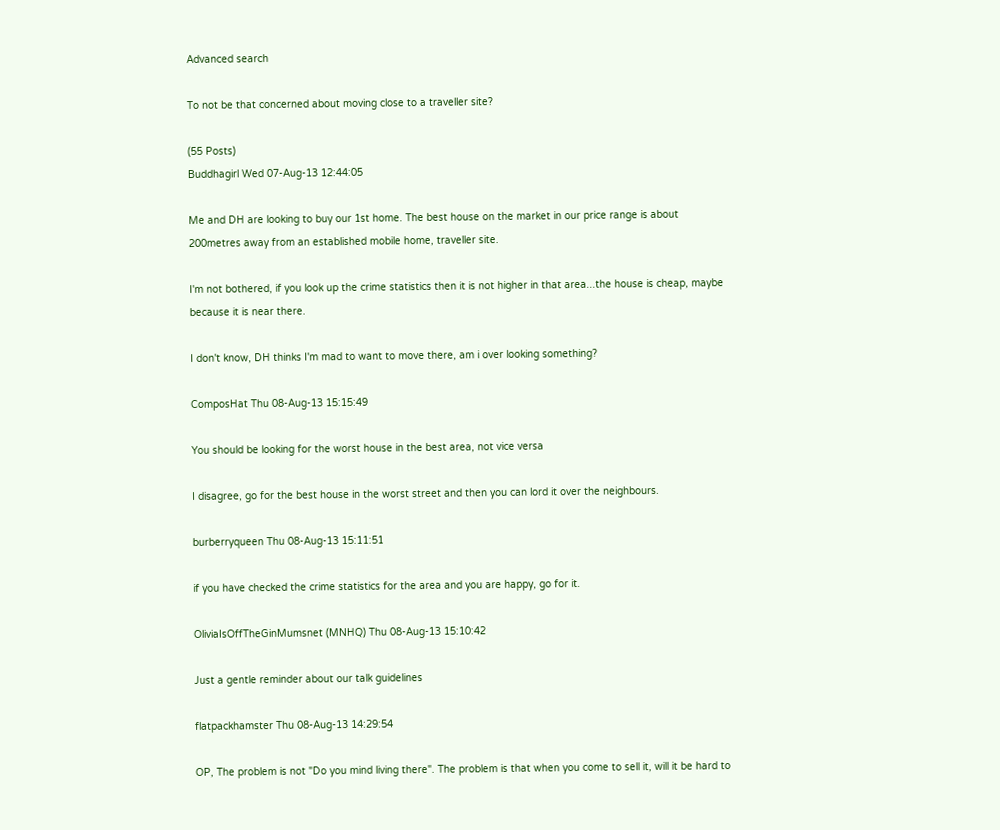Advanced search

To not be that concerned about moving close to a traveller site?

(55 Posts)
Buddhagirl Wed 07-Aug-13 12:44:05

Me and DH are looking to buy our 1st home. The best house on the market in our price range is about 200metres away from an established mobile home, traveller site.

I'm not bothered, if you look up the crime statistics then it is not higher in that area...the house is cheap, maybe because it is near there.

I don't know, DH thinks I'm mad to want to move there, am i over looking something?

ComposHat Thu 08-Aug-13 15:15:49

You should be looking for the worst house in the best area, not vice versa

I disagree, go for the best house in the worst street and then you can lord it over the neighbours.

burberryqueen Thu 08-Aug-13 15:11:51

if you have checked the crime statistics for the area and you are happy, go for it.

OliviaIsOffTheGinMumsnet (MNHQ) Thu 08-Aug-13 15:10:42

Just a gentle reminder about our talk guidelines

flatpackhamster Thu 08-Aug-13 14:29:54

OP, The problem is not "Do you mind living there". The problem is that when you come to sell it, will it be hard to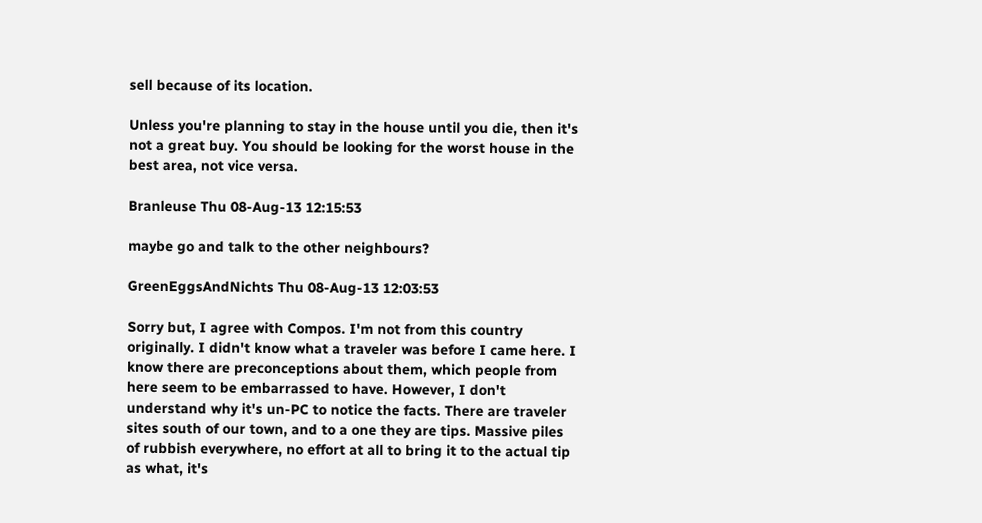sell because of its location.

Unless you're planning to stay in the house until you die, then it's not a great buy. You should be looking for the worst house in the best area, not vice versa.

Branleuse Thu 08-Aug-13 12:15:53

maybe go and talk to the other neighbours?

GreenEggsAndNichts Thu 08-Aug-13 12:03:53

Sorry but, I agree with Compos. I'm not from this country originally. I didn't know what a traveler was before I came here. I know there are preconceptions about them, which people from here seem to be embarrassed to have. However, I don't understand why it's un-PC to notice the facts. There are traveler sites south of our town, and to a one they are tips. Massive piles of rubbish everywhere, no effort at all to bring it to the actual tip as what, it's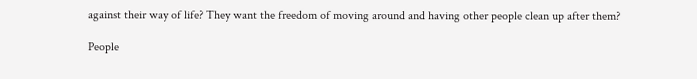against their way of life? They want the freedom of moving around and having other people clean up after them?

People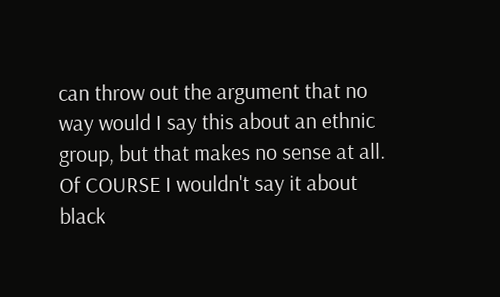can throw out the argument that no way would I say this about an ethnic group, but that makes no sense at all. Of COURSE I wouldn't say it about black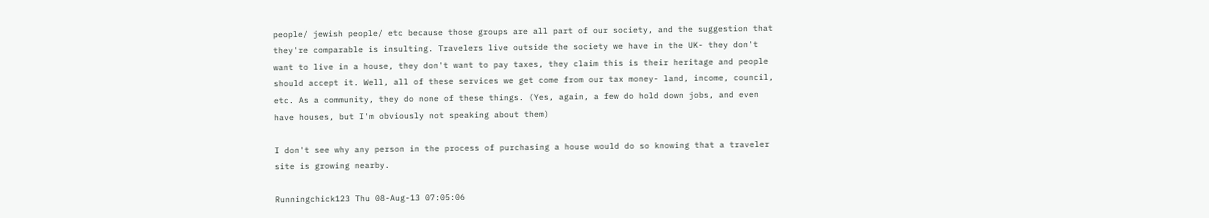people/ jewish people/ etc because those groups are all part of our society, and the suggestion that they're comparable is insulting. Travelers live outside the society we have in the UK- they don't want to live in a house, they don't want to pay taxes, they claim this is their heritage and people should accept it. Well, all of these services we get come from our tax money- land, income, council, etc. As a community, they do none of these things. (Yes, again, a few do hold down jobs, and even have houses, but I'm obviously not speaking about them)

I don't see why any person in the process of purchasing a house would do so knowing that a traveler site is growing nearby.

Runningchick123 Thu 08-Aug-13 07:05:06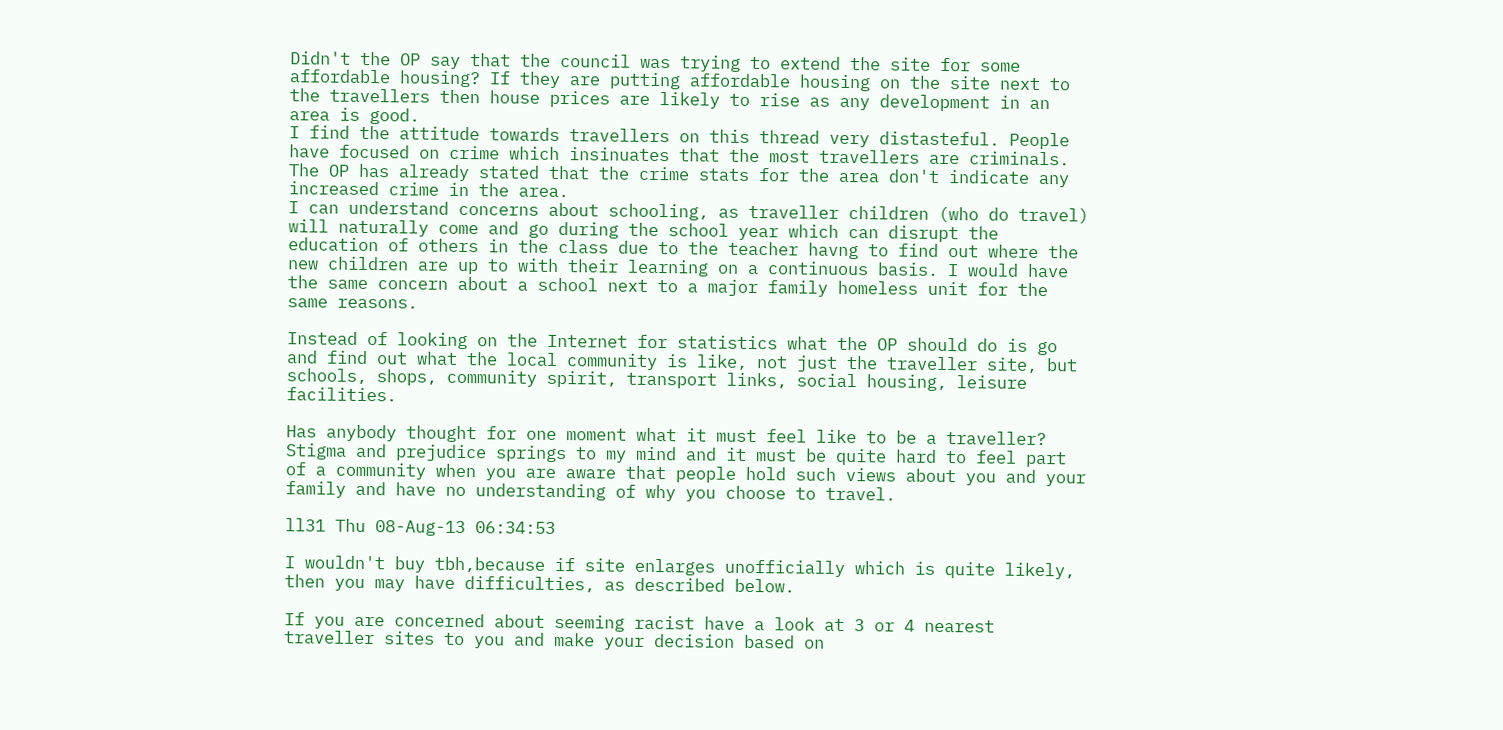Didn't the OP say that the council was trying to extend the site for some affordable housing? If they are putting affordable housing on the site next to the travellers then house prices are likely to rise as any development in an area is good.
I find the attitude towards travellers on this thread very distasteful. People have focused on crime which insinuates that the most travellers are criminals. The OP has already stated that the crime stats for the area don't indicate any increased crime in the area.
I can understand concerns about schooling, as traveller children (who do travel) will naturally come and go during the school year which can disrupt the education of others in the class due to the teacher havng to find out where the new children are up to with their learning on a continuous basis. I would have the same concern about a school next to a major family homeless unit for the same reasons.

Instead of looking on the Internet for statistics what the OP should do is go and find out what the local community is like, not just the traveller site, but schools, shops, community spirit, transport links, social housing, leisure facilities.

Has anybody thought for one moment what it must feel like to be a traveller? Stigma and prejudice springs to my mind and it must be quite hard to feel part of a community when you are aware that people hold such views about you and your family and have no understanding of why you choose to travel.

ll31 Thu 08-Aug-13 06:34:53

I wouldn't buy tbh,because if site enlarges unofficially which is quite likely, then you may have difficulties, as described below.

If you are concerned about seeming racist have a look at 3 or 4 nearest traveller sites to you and make your decision based on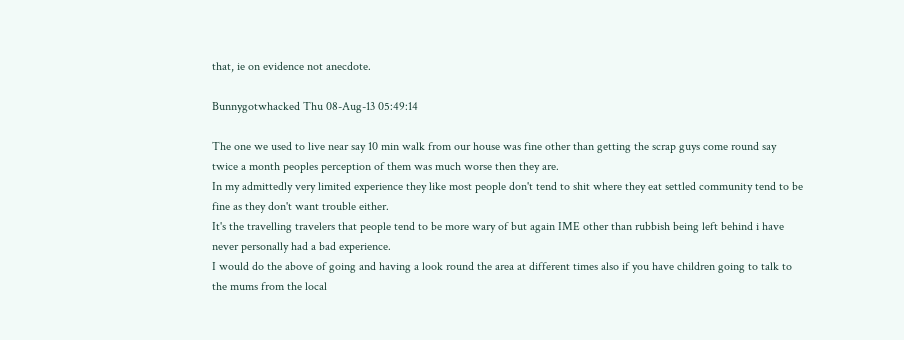that, ie on evidence not anecdote.

Bunnygotwhacked Thu 08-Aug-13 05:49:14

The one we used to live near say 10 min walk from our house was fine other than getting the scrap guys come round say twice a month peoples perception of them was much worse then they are.
In my admittedly very limited experience they like most people don't tend to shit where they eat settled community tend to be fine as they don't want trouble either.
It's the travelling travelers that people tend to be more wary of but again IME other than rubbish being left behind i have never personally had a bad experience.
I would do the above of going and having a look round the area at different times also if you have children going to talk to the mums from the local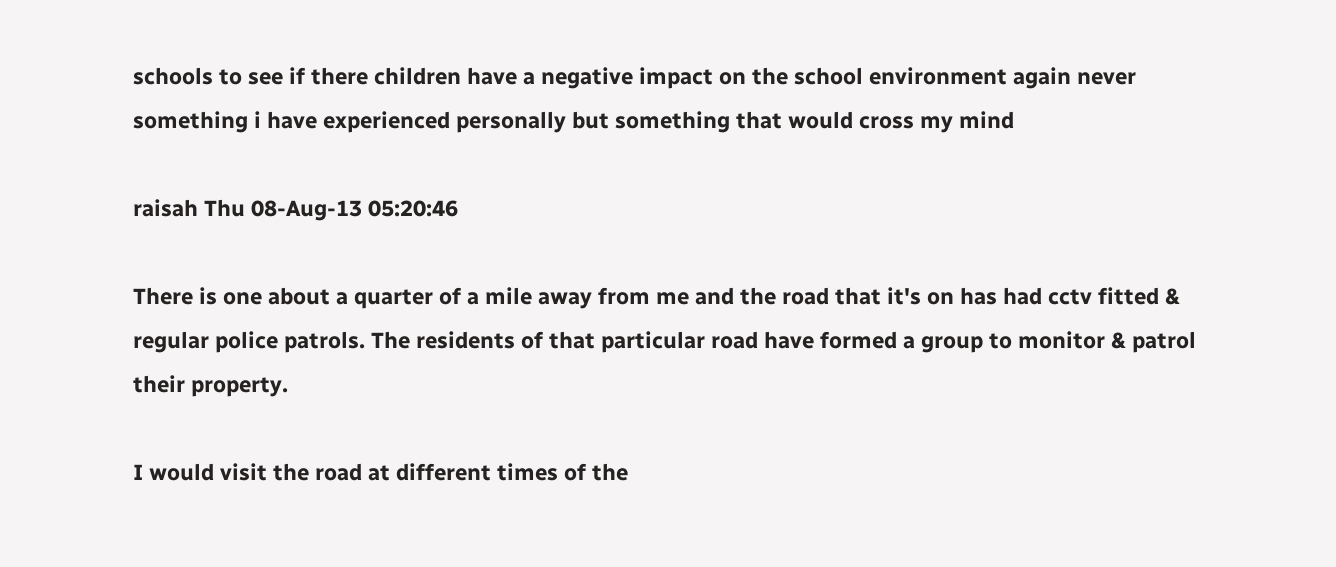schools to see if there children have a negative impact on the school environment again never something i have experienced personally but something that would cross my mind

raisah Thu 08-Aug-13 05:20:46

There is one about a quarter of a mile away from me and the road that it's on has had cctv fitted & regular police patrols. The residents of that particular road have formed a group to monitor & patrol their property.

I would visit the road at different times of the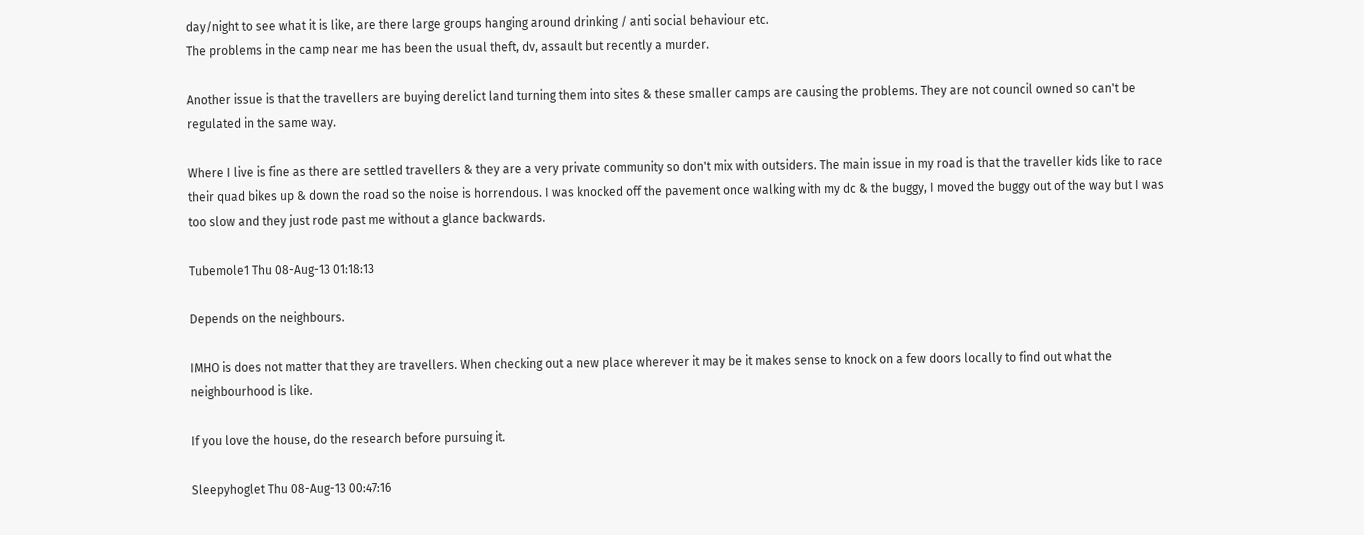day/night to see what it is like, are there large groups hanging around drinking / anti social behaviour etc.
The problems in the camp near me has been the usual theft, dv, assault but recently a murder.

Another issue is that the travellers are buying derelict land turning them into sites & these smaller camps are causing the problems. They are not council owned so can't be regulated in the same way.

Where I live is fine as there are settled travellers & they are a very private community so don't mix with outsiders. The main issue in my road is that the traveller kids like to race their quad bikes up & down the road so the noise is horrendous. I was knocked off the pavement once walking with my dc & the buggy, I moved the buggy out of the way but I was too slow and they just rode past me without a glance backwards.

Tubemole1 Thu 08-Aug-13 01:18:13

Depends on the neighbours.

IMHO is does not matter that they are travellers. When checking out a new place wherever it may be it makes sense to knock on a few doors locally to find out what the neighbourhood is like.

If you love the house, do the research before pursuing it.

Sleepyhoglet Thu 08-Aug-13 00:47:16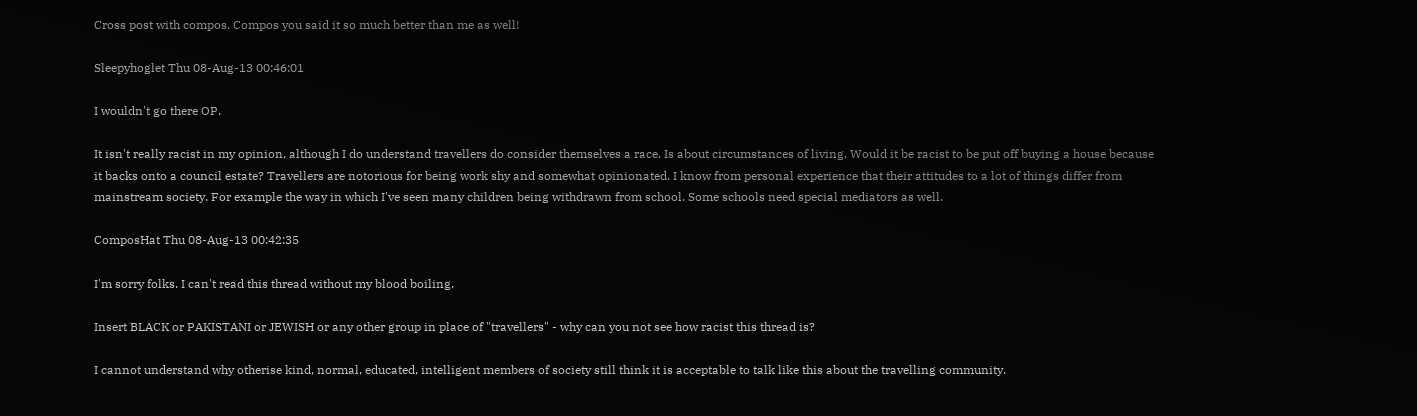Cross post with compos. Compos you said it so much better than me as well!

Sleepyhoglet Thu 08-Aug-13 00:46:01

I wouldn't go there OP.

It isn't really racist in my opinion, although I do understand travellers do consider themselves a race. Is about circumstances of living. Would it be racist to be put off buying a house because it backs onto a council estate? Travellers are notorious for being work shy and somewhat opinionated. I know from personal experience that their attitudes to a lot of things differ from mainstream society. For example the way in which I've seen many children being withdrawn from school. Some schools need special mediators as well.

ComposHat Thu 08-Aug-13 00:42:35

I'm sorry folks. I can't read this thread without my blood boiling.

Insert BLACK or PAKISTANI or JEWISH or any other group in place of "travellers" - why can you not see how racist this thread is?

I cannot understand why otherise kind, normal, educated, intelligent members of society still think it is acceptable to talk like this about the travelling community.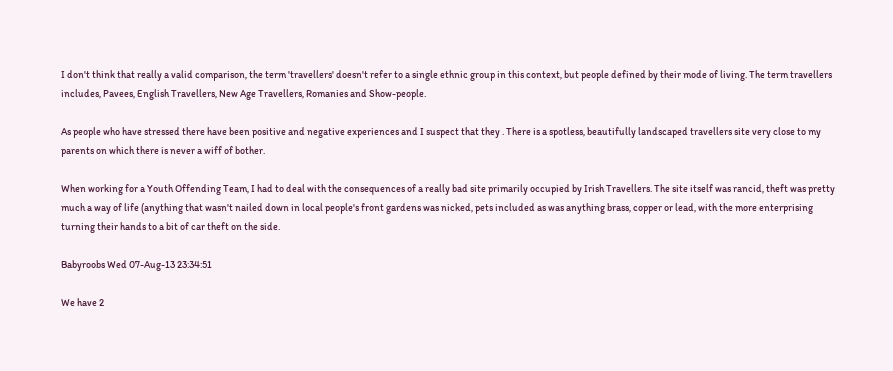I don't think that really a valid comparison, the term 'travellers' doesn't refer to a single ethnic group in this context, but people defined by their mode of living. The term travellers includes, Pavees, English Travellers, New Age Travellers, Romanies and Show-people.

As people who have stressed there have been positive and negative experiences and I suspect that they . There is a spotless, beautifully landscaped travellers site very close to my parents on which there is never a wiff of bother.

When working for a Youth Offending Team, I had to deal with the consequences of a really bad site primarily occupied by Irish Travellers. The site itself was rancid, theft was pretty much a way of life (anything that wasn't nailed down in local people's front gardens was nicked, pets included as was anything brass, copper or lead, with the more enterprising turning their hands to a bit of car theft on the side.

Babyroobs Wed 07-Aug-13 23:34:51

We have 2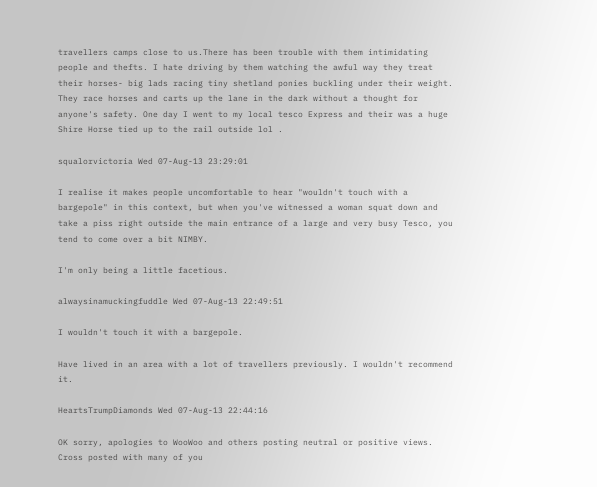travellers camps close to us.There has been trouble with them intimidating people and thefts. I hate driving by them watching the awful way they treat their horses- big lads racing tiny shetland ponies buckling under their weight. They race horses and carts up the lane in the dark without a thought for anyone's safety. One day I went to my local tesco Express and their was a huge Shire Horse tied up to the rail outside lol .

squalorvictoria Wed 07-Aug-13 23:29:01

I realise it makes people uncomfortable to hear "wouldn't touch with a bargepole" in this context, but when you've witnessed a woman squat down and take a piss right outside the main entrance of a large and very busy Tesco, you tend to come over a bit NIMBY.

I'm only being a little facetious.

alwaysinamuckingfuddle Wed 07-Aug-13 22:49:51

I wouldn't touch it with a bargepole.

Have lived in an area with a lot of travellers previously. I wouldn't recommend it.

HeartsTrumpDiamonds Wed 07-Aug-13 22:44:16

OK sorry, apologies to WooWoo and others posting neutral or positive views. Cross posted with many of you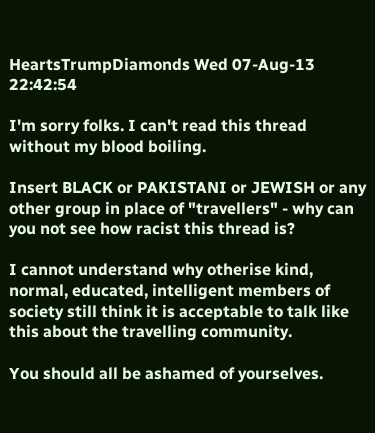HeartsTrumpDiamonds Wed 07-Aug-13 22:42:54

I'm sorry folks. I can't read this thread without my blood boiling.

Insert BLACK or PAKISTANI or JEWISH or any other group in place of "travellers" - why can you not see how racist this thread is?

I cannot understand why otherise kind, normal, educated, intelligent members of society still think it is acceptable to talk like this about the travelling community.

You should all be ashamed of yourselves.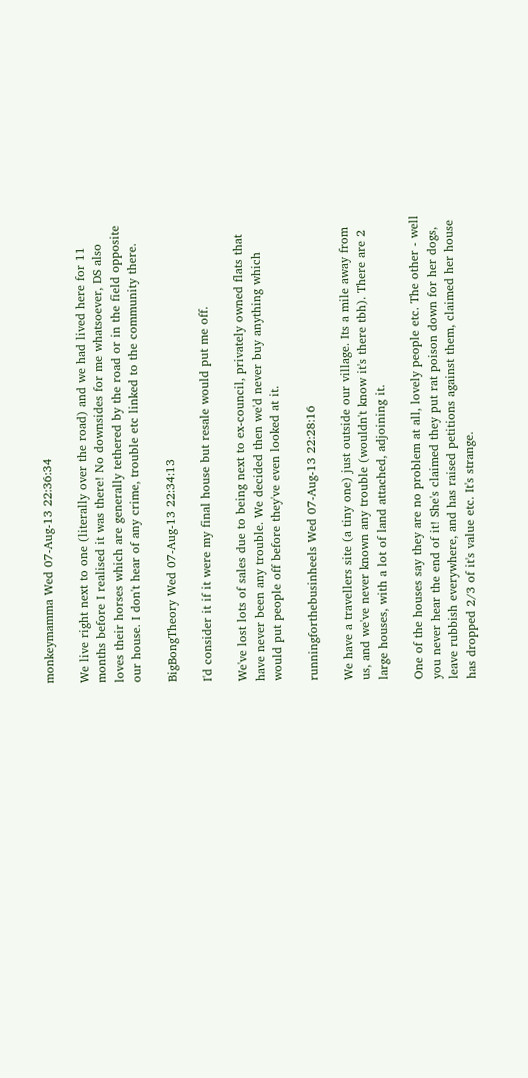monkeymamma Wed 07-Aug-13 22:36:34

We live right next to one (literally over the road) and we had lived here for 11 months before I realised it was there! No downsides for me whatsoever, DS also loves their horses which are generally tethered by the road or in the field opposite our house. I don't hear of any crime, trouble etc linked to the community there.

BigBongTheory Wed 07-Aug-13 22:34:13

I'd consider it if it were my final house but resale would put me off.

We've lost lots of sales due to being next to ex-council, privately owned flats that have never been any trouble. We decided then we'd never buy anything which would put people off before they've even looked at it.

runningforthebusinheels Wed 07-Aug-13 22:28:16

We have a travellers site (a tiny one) just outside our village. Its a mile away from us, and we've never known any trouble (wouldn't know it's there tbh). There are 2 large houses, with a lot of land attached, adjoining it.

One of the houses say they are no problem at all, lovely people etc. The other - well you never hear the end of it! She's claimed they put rat poison down for her dogs, leave rubbish everywhere, and has raised petitions against them, claimed her house has dropped 2/3 of it's value etc. It's strange.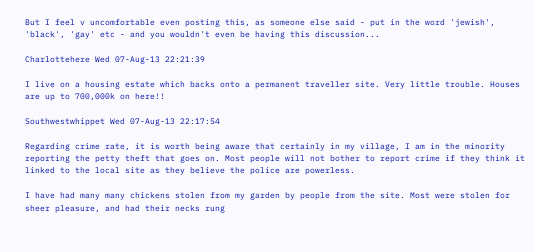But I feel v uncomfortable even posting this, as someone else said - put in the word 'jewish', 'black', 'gay' etc - and you wouldn't even be having this discussion...

Charlottehere Wed 07-Aug-13 22:21:39

I live on a housing estate which backs onto a permanent traveller site. Very little trouble. Houses are up to 700,000k on here!!

Southwestwhippet Wed 07-Aug-13 22:17:54

Regarding crime rate, it is worth being aware that certainly in my village, I am in the minority reporting the petty theft that goes on. Most people will not bother to report crime if they think it linked to the local site as they believe the police are powerless.

I have had many many chickens stolen from my garden by people from the site. Most were stolen for sheer pleasure, and had their necks rung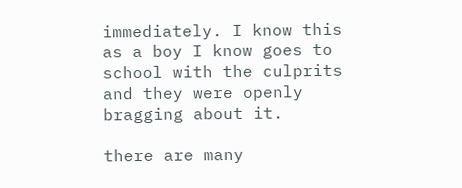immediately. I know this as a boy I know goes to school with the culprits and they were openly bragging about it.

there are many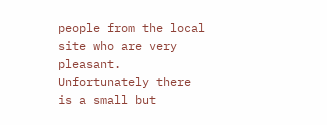people from the local site who are very pleasant. Unfortunately there is a small but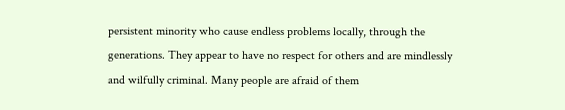persistent minority who cause endless problems locally, through the generations. They appear to have no respect for others and are mindlessly and wilfully criminal. Many people are afraid of them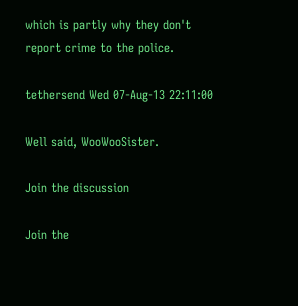which is partly why they don't report crime to the police.

tethersend Wed 07-Aug-13 22:11:00

Well said, WooWooSister.

Join the discussion

Join the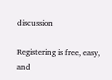discussion

Registering is free, easy, and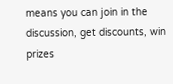means you can join in the discussion, get discounts, win prizes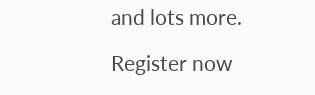and lots more.

Register now